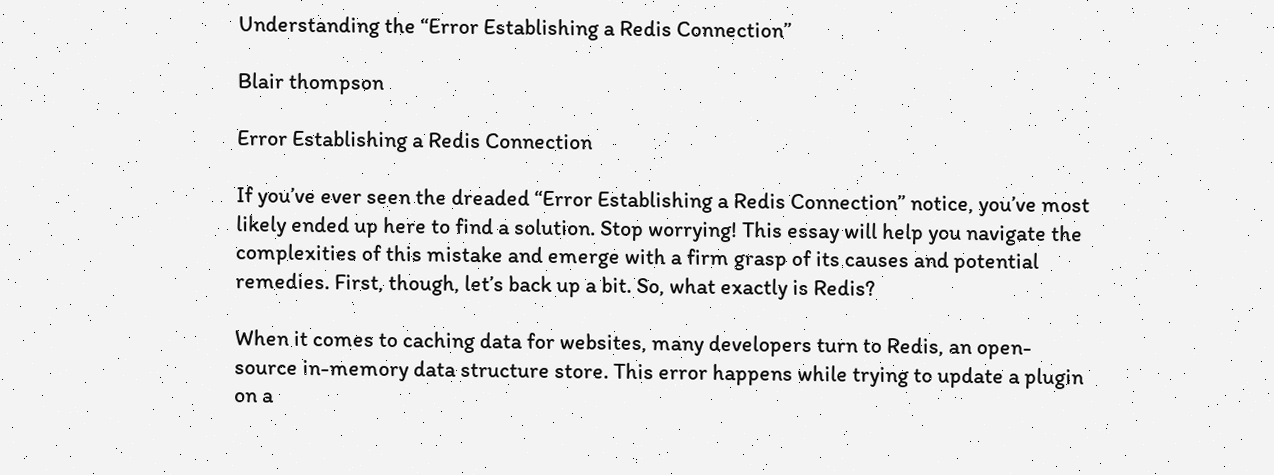Understanding the “Error Establishing a Redis Connection”

Blair thompson

Error Establishing a Redis Connection

If you’ve ever seen the dreaded “Error Establishing a Redis Connection” notice, you’ve most likely ended up here to find a solution. Stop worrying! This essay will help you navigate the complexities of this mistake and emerge with a firm grasp of its causes and potential remedies. First, though, let’s back up a bit. So, what exactly is Redis?

When it comes to caching data for websites, many developers turn to Redis, an open-source in-memory data structure store. This error happens while trying to update a plugin on a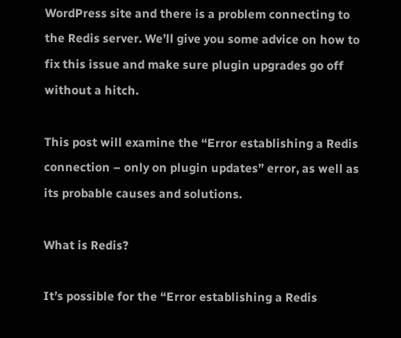WordPress site and there is a problem connecting to the Redis server. We’ll give you some advice on how to fix this issue and make sure plugin upgrades go off without a hitch.

This post will examine the “Error establishing a Redis connection – only on plugin updates” error, as well as its probable causes and solutions.

What is Redis?

It’s possible for the “Error establishing a Redis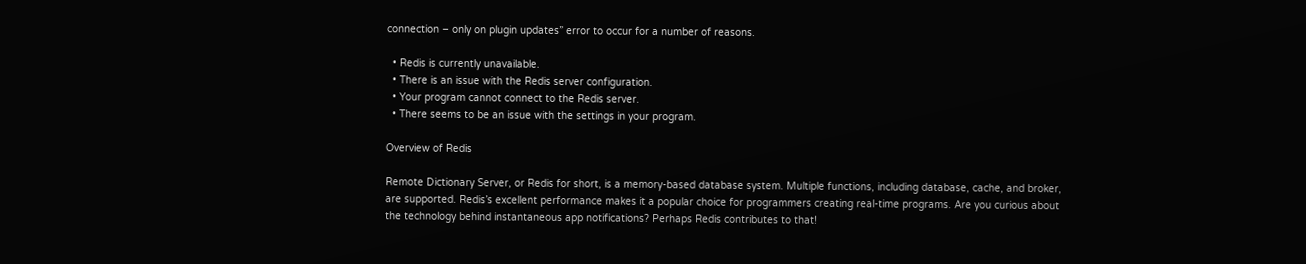connection – only on plugin updates” error to occur for a number of reasons.

  • Redis is currently unavailable.
  • There is an issue with the Redis server configuration.
  • Your program cannot connect to the Redis server.
  • There seems to be an issue with the settings in your program.

Overview of Redis

Remote Dictionary Server, or Redis for short, is a memory-based database system. Multiple functions, including database, cache, and broker, are supported. Redis’s excellent performance makes it a popular choice for programmers creating real-time programs. Are you curious about the technology behind instantaneous app notifications? Perhaps Redis contributes to that!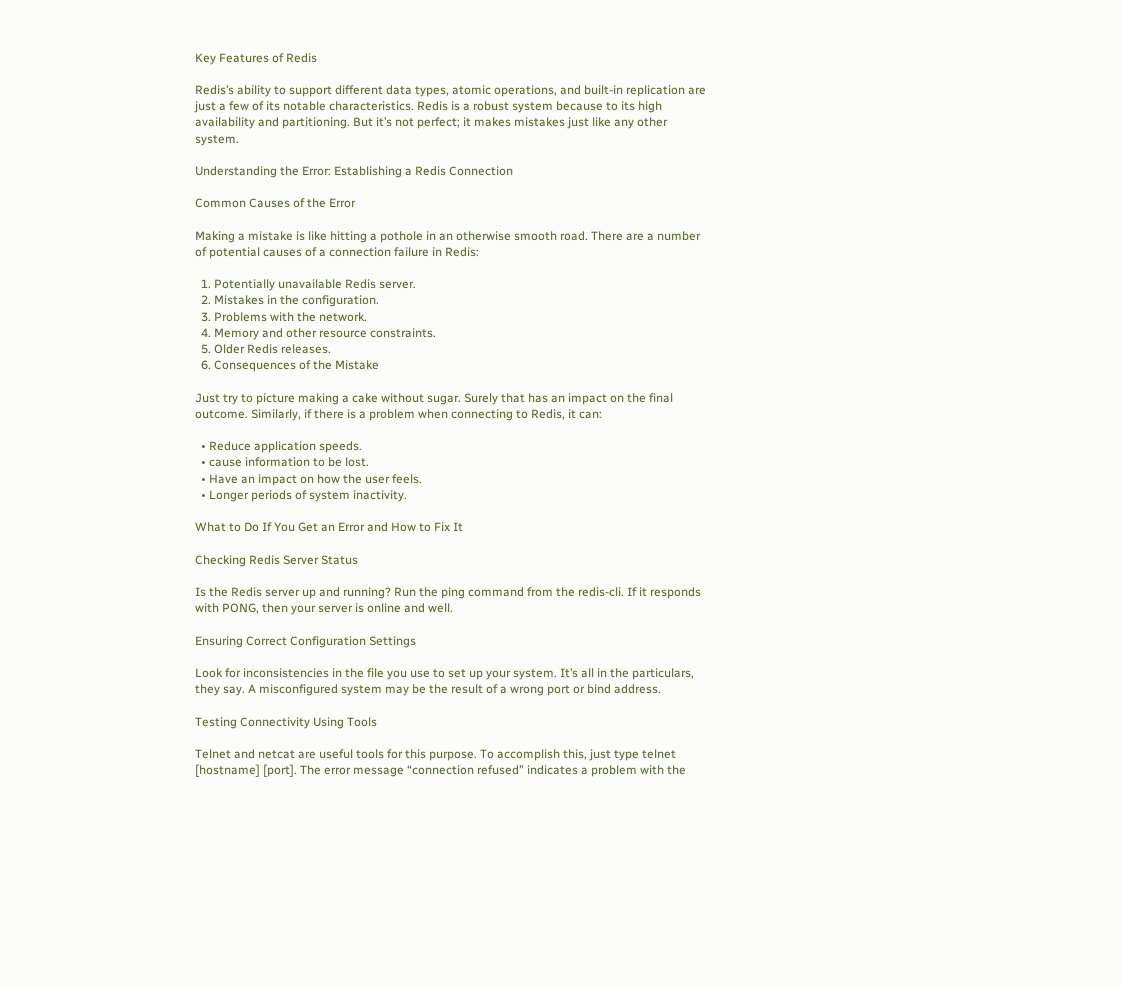Key Features of Redis

Redis’s ability to support different data types, atomic operations, and built-in replication are just a few of its notable characteristics. Redis is a robust system because to its high availability and partitioning. But it’s not perfect; it makes mistakes just like any other system.

Understanding the Error: Establishing a Redis Connection

Common Causes of the Error

Making a mistake is like hitting a pothole in an otherwise smooth road. There are a number of potential causes of a connection failure in Redis:

  1. Potentially unavailable Redis server.
  2. Mistakes in the configuration.
  3. Problems with the network.
  4. Memory and other resource constraints.
  5. Older Redis releases.
  6. Consequences of the Mistake

Just try to picture making a cake without sugar. Surely that has an impact on the final outcome. Similarly, if there is a problem when connecting to Redis, it can:

  • Reduce application speeds.
  • cause information to be lost.
  • Have an impact on how the user feels.
  • Longer periods of system inactivity.

What to Do If You Get an Error and How to Fix It

Checking Redis Server Status

Is the Redis server up and running? Run the ping command from the redis-cli. If it responds with PONG, then your server is online and well.

Ensuring Correct Configuration Settings

Look for inconsistencies in the file you use to set up your system. It’s all in the particulars, they say. A misconfigured system may be the result of a wrong port or bind address.

Testing Connectivity Using Tools

Telnet and netcat are useful tools for this purpose. To accomplish this, just type telnet [hostname] [port]. The error message “connection refused” indicates a problem with the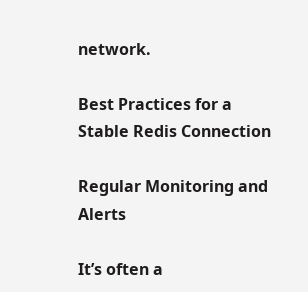network.

Best Practices for a Stable Redis Connection

Regular Monitoring and Alerts

It’s often a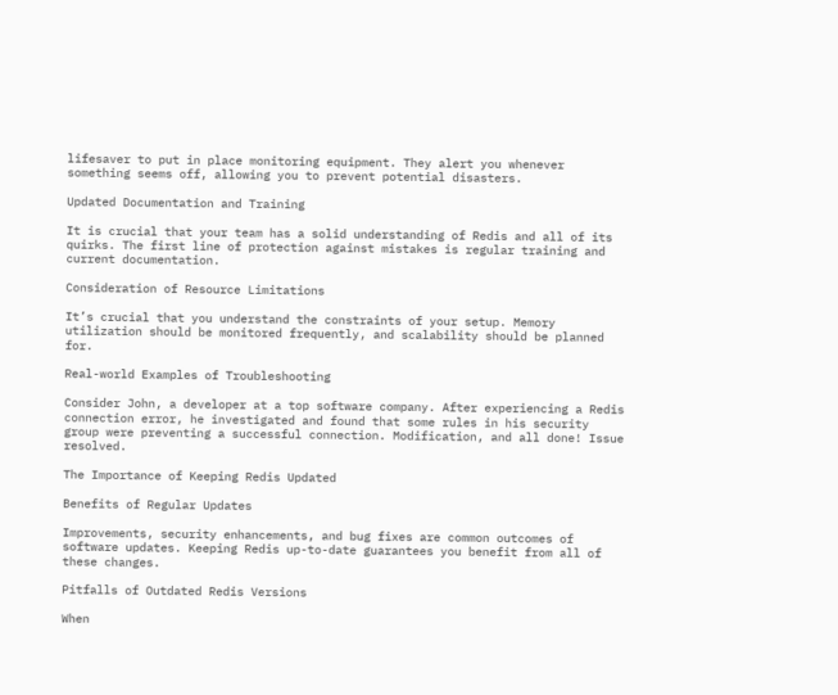lifesaver to put in place monitoring equipment. They alert you whenever something seems off, allowing you to prevent potential disasters.

Updated Documentation and Training

It is crucial that your team has a solid understanding of Redis and all of its quirks. The first line of protection against mistakes is regular training and current documentation.

Consideration of Resource Limitations

It’s crucial that you understand the constraints of your setup. Memory utilization should be monitored frequently, and scalability should be planned for.

Real-world Examples of Troubleshooting

Consider John, a developer at a top software company. After experiencing a Redis connection error, he investigated and found that some rules in his security group were preventing a successful connection. Modification, and all done! Issue resolved.

The Importance of Keeping Redis Updated

Benefits of Regular Updates

Improvements, security enhancements, and bug fixes are common outcomes of software updates. Keeping Redis up-to-date guarantees you benefit from all of these changes.

Pitfalls of Outdated Redis Versions

When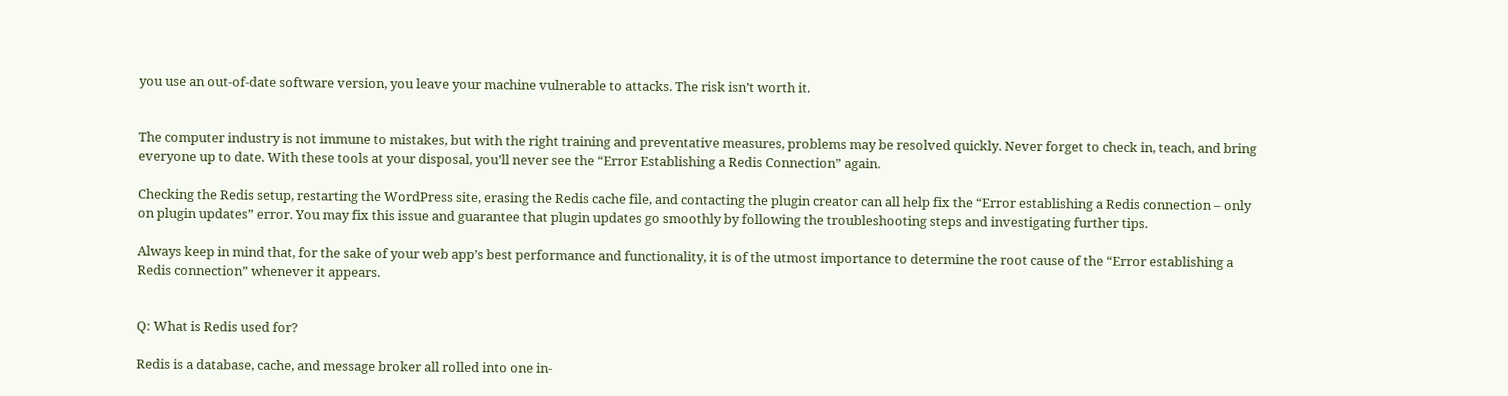you use an out-of-date software version, you leave your machine vulnerable to attacks. The risk isn’t worth it.


The computer industry is not immune to mistakes, but with the right training and preventative measures, problems may be resolved quickly. Never forget to check in, teach, and bring everyone up to date. With these tools at your disposal, you’ll never see the “Error Establishing a Redis Connection” again.

Checking the Redis setup, restarting the WordPress site, erasing the Redis cache file, and contacting the plugin creator can all help fix the “Error establishing a Redis connection – only on plugin updates” error. You may fix this issue and guarantee that plugin updates go smoothly by following the troubleshooting steps and investigating further tips.

Always keep in mind that, for the sake of your web app’s best performance and functionality, it is of the utmost importance to determine the root cause of the “Error establishing a Redis connection” whenever it appears.


Q: What is Redis used for?

Redis is a database, cache, and message broker all rolled into one in-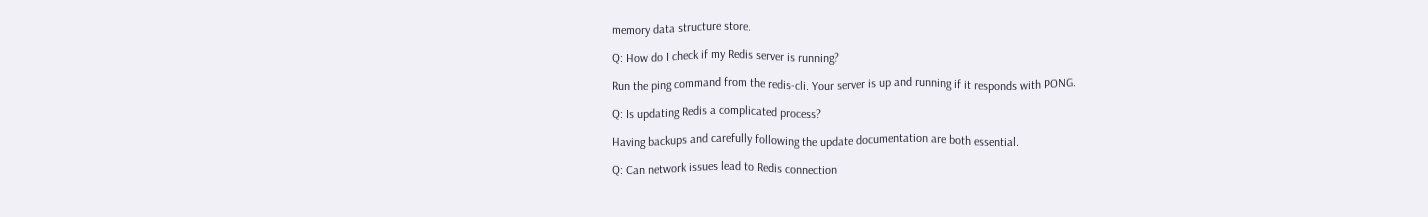memory data structure store.

Q: How do I check if my Redis server is running?

Run the ping command from the redis-cli. Your server is up and running if it responds with PONG.

Q: Is updating Redis a complicated process?

Having backups and carefully following the update documentation are both essential.

Q: Can network issues lead to Redis connection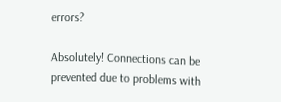errors?

Absolutely! Connections can be prevented due to problems with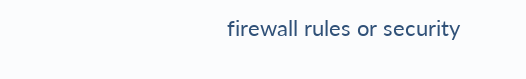firewall rules or security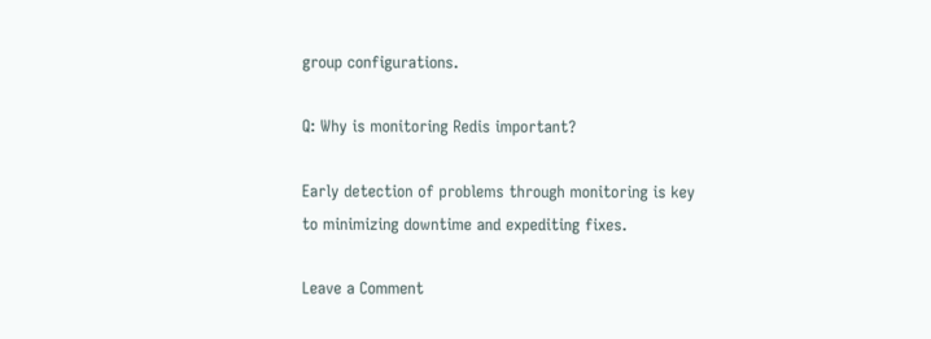group configurations.

Q: Why is monitoring Redis important?

Early detection of problems through monitoring is key to minimizing downtime and expediting fixes.

Leave a Comment